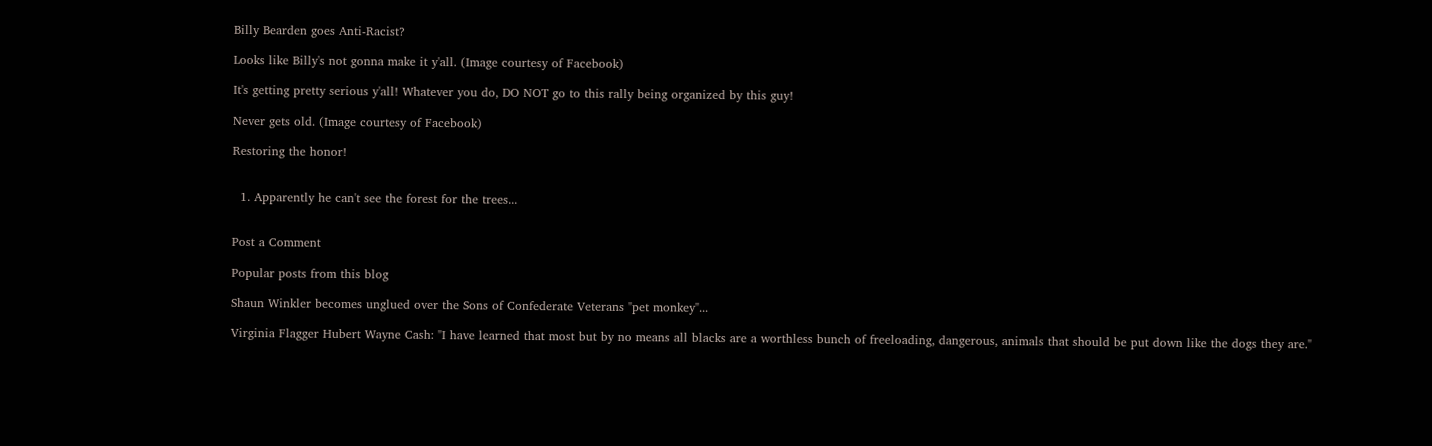Billy Bearden goes Anti-Racist?

Looks like Billy's not gonna make it y'all. (Image courtesy of Facebook)

It's getting pretty serious y'all! Whatever you do, DO NOT go to this rally being organized by this guy!

Never gets old. (Image courtesy of Facebook)

Restoring the honor!


  1. Apparently he can't see the forest for the trees...


Post a Comment

Popular posts from this blog

Shaun Winkler becomes unglued over the Sons of Confederate Veterans "pet monkey"...

Virginia Flagger Hubert Wayne Cash: "I have learned that most but by no means all blacks are a worthless bunch of freeloading, dangerous, animals that should be put down like the dogs they are."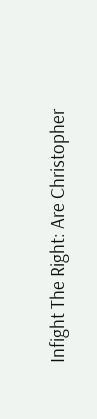Infight The Right: Are Christopher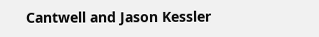Cantwell and Jason Kessler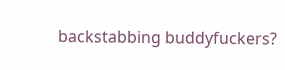backstabbing buddyfuckers?